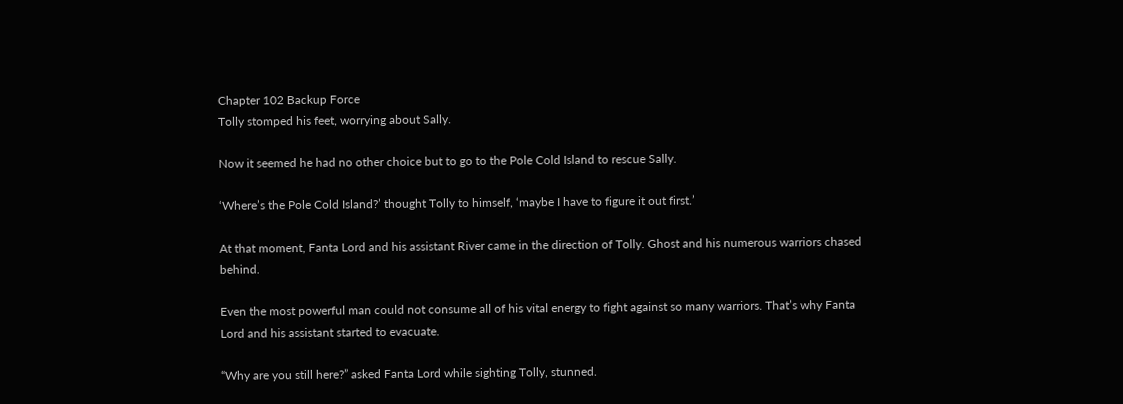Chapter 102 Backup Force
Tolly stomped his feet, worrying about Sally.

Now it seemed he had no other choice but to go to the Pole Cold Island to rescue Sally.

‘Where’s the Pole Cold Island?’ thought Tolly to himself, ‘maybe I have to figure it out first.’

At that moment, Fanta Lord and his assistant River came in the direction of Tolly. Ghost and his numerous warriors chased behind.

Even the most powerful man could not consume all of his vital energy to fight against so many warriors. That’s why Fanta Lord and his assistant started to evacuate.

“Why are you still here?” asked Fanta Lord while sighting Tolly, stunned.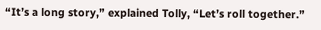“It’s a long story,” explained Tolly, “Let’s roll together.”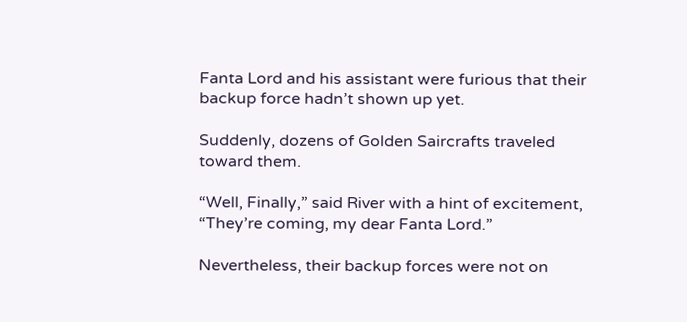Fanta Lord and his assistant were furious that their backup force hadn’t shown up yet.

Suddenly, dozens of Golden Saircrafts traveled toward them.

“Well, Finally,” said River with a hint of excitement, “They’re coming, my dear Fanta Lord.”

Nevertheless, their backup forces were not on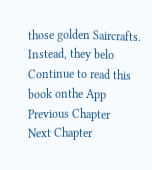those golden Saircrafts. Instead, they belo
Continue to read this book onthe App
Previous Chapter
Next Chapter